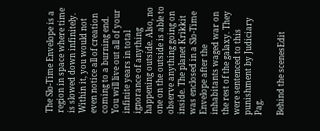The Slo-Time Envelope is a region in space where time is slowed down infinitely. Within it, you would not even notice all of creation coming to a burning end. You will live out all of your infinite years in total ignorance of anything happening outside. Also, no one on the outside is able to observe anything going on inside. The planet Krikkit was enclosed in a Slo-Time Envelope after the inhabitants waged war on the rest of the galaxy. They were sentenced to this punishment by Judiciary Pag.

Behind the scenesEdit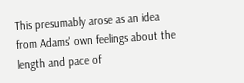This presumably arose as an idea from Adams' own feelings about the length and pace of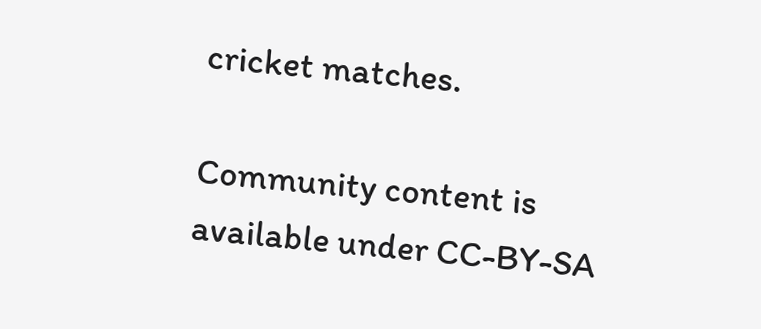cricket matches.

Community content is available under CC-BY-SA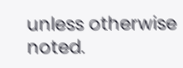unless otherwise noted.